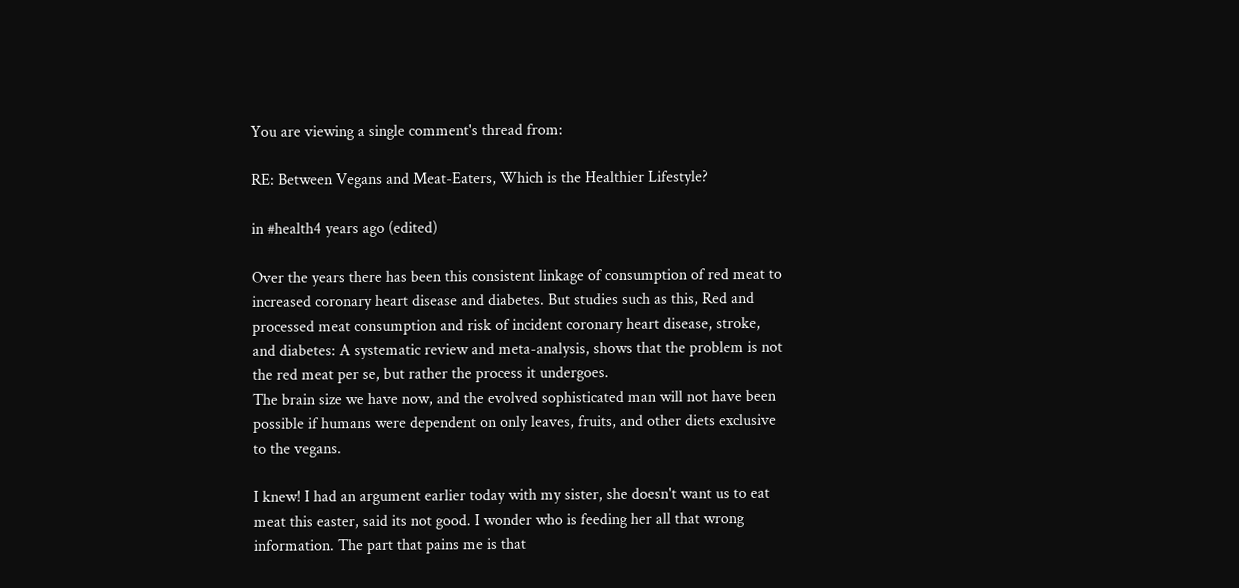You are viewing a single comment's thread from:

RE: Between Vegans and Meat-Eaters, Which is the Healthier Lifestyle?

in #health4 years ago (edited)

Over the years there has been this consistent linkage of consumption of red meat to increased coronary heart disease and diabetes. But studies such as this, Red and processed meat consumption and risk of incident coronary heart disease, stroke, and diabetes: A systematic review and meta-analysis, shows that the problem is not the red meat per se, but rather the process it undergoes.
The brain size we have now, and the evolved sophisticated man will not have been possible if humans were dependent on only leaves, fruits, and other diets exclusive to the vegans.

I knew! I had an argument earlier today with my sister, she doesn't want us to eat meat this easter, said its not good. I wonder who is feeding her all that wrong information. The part that pains me is that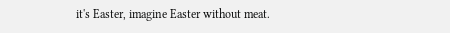it's Easter, imagine Easter without meat.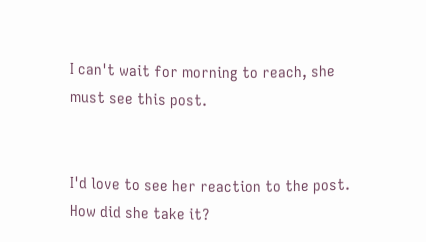I can't wait for morning to reach, she must see this post.


I'd love to see her reaction to the post. How did she take it?